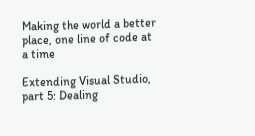Making the world a better place, one line of code at a time

Extending Visual Studio, part 5: Dealing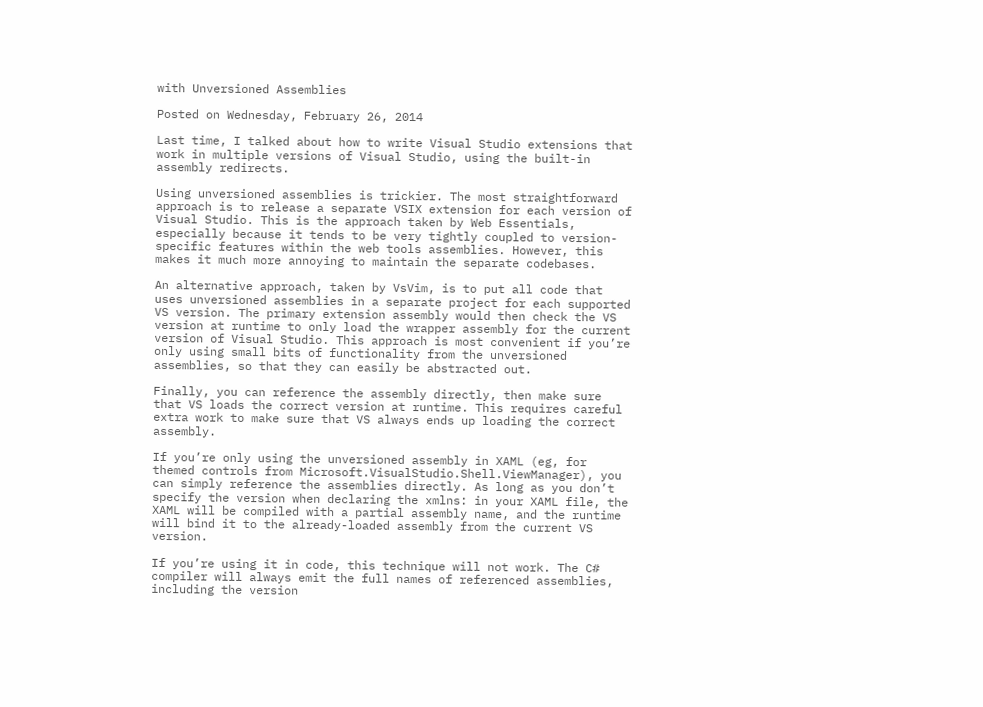with Unversioned Assemblies

Posted on Wednesday, February 26, 2014

Last time, I talked about how to write Visual Studio extensions that work in multiple versions of Visual Studio, using the built-in assembly redirects.

Using unversioned assemblies is trickier. The most straightforward approach is to release a separate VSIX extension for each version of Visual Studio. This is the approach taken by Web Essentials, especially because it tends to be very tightly coupled to version-specific features within the web tools assemblies. However, this makes it much more annoying to maintain the separate codebases.

An alternative approach, taken by VsVim, is to put all code that uses unversioned assemblies in a separate project for each supported VS version. The primary extension assembly would then check the VS version at runtime to only load the wrapper assembly for the current version of Visual Studio. This approach is most convenient if you’re only using small bits of functionality from the unversioned assemblies, so that they can easily be abstracted out.

Finally, you can reference the assembly directly, then make sure that VS loads the correct version at runtime. This requires careful extra work to make sure that VS always ends up loading the correct assembly.

If you’re only using the unversioned assembly in XAML (eg, for themed controls from Microsoft.VisualStudio.Shell.ViewManager), you can simply reference the assemblies directly. As long as you don’t specify the version when declaring the xmlns: in your XAML file, the XAML will be compiled with a partial assembly name, and the runtime will bind it to the already-loaded assembly from the current VS version.

If you’re using it in code, this technique will not work. The C# compiler will always emit the full names of referenced assemblies, including the version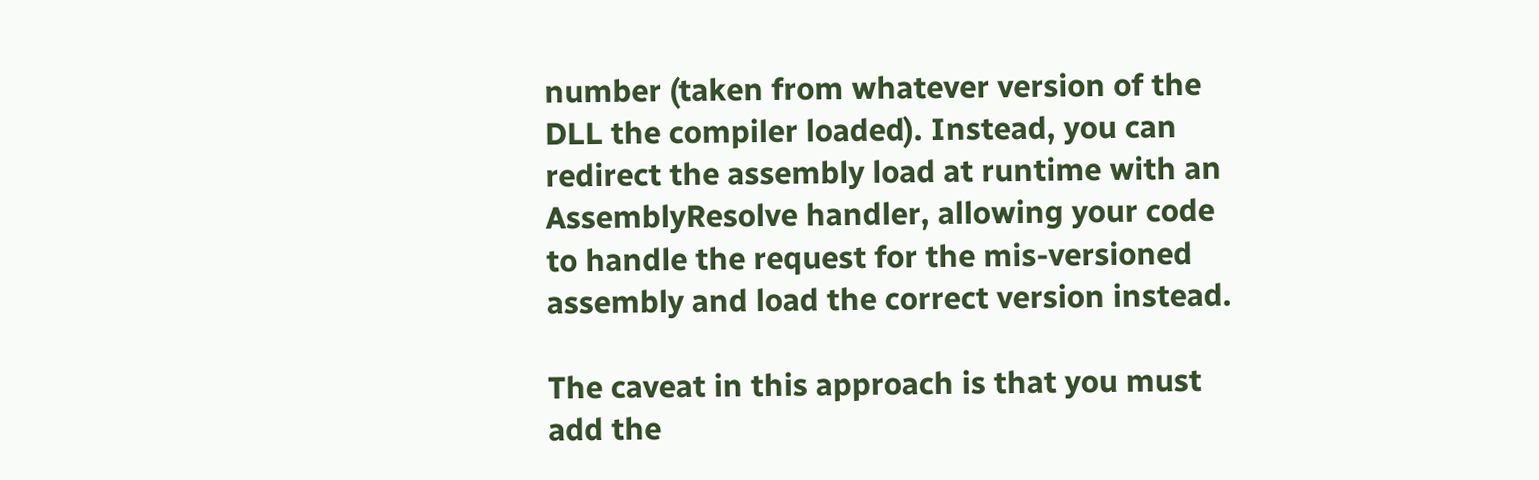number (taken from whatever version of the DLL the compiler loaded). Instead, you can redirect the assembly load at runtime with an AssemblyResolve handler, allowing your code to handle the request for the mis-versioned assembly and load the correct version instead.

The caveat in this approach is that you must add the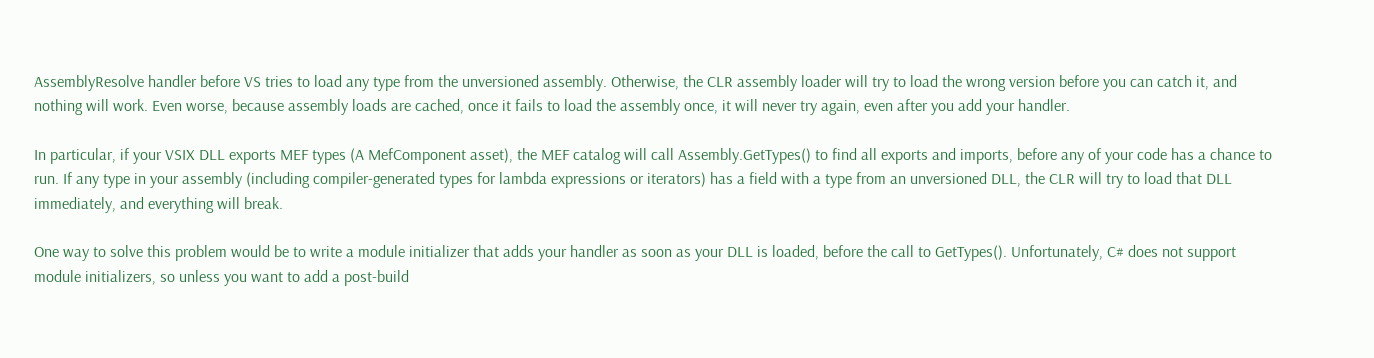AssemblyResolve handler before VS tries to load any type from the unversioned assembly. Otherwise, the CLR assembly loader will try to load the wrong version before you can catch it, and nothing will work. Even worse, because assembly loads are cached, once it fails to load the assembly once, it will never try again, even after you add your handler.

In particular, if your VSIX DLL exports MEF types (A MefComponent asset), the MEF catalog will call Assembly.GetTypes() to find all exports and imports, before any of your code has a chance to run. If any type in your assembly (including compiler-generated types for lambda expressions or iterators) has a field with a type from an unversioned DLL, the CLR will try to load that DLL immediately, and everything will break.

One way to solve this problem would be to write a module initializer that adds your handler as soon as your DLL is loaded, before the call to GetTypes(). Unfortunately, C# does not support module initializers, so unless you want to add a post-build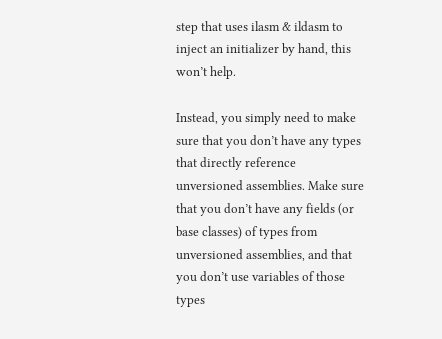step that uses ilasm & ildasm to inject an initializer by hand, this won’t help.

Instead, you simply need to make sure that you don’t have any types that directly reference unversioned assemblies. Make sure that you don’t have any fields (or base classes) of types from unversioned assemblies, and that you don’t use variables of those types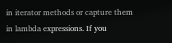in iterator methods or capture them in lambda expressions. If you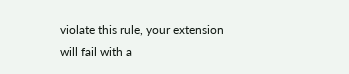violate this rule, your extension will fail with a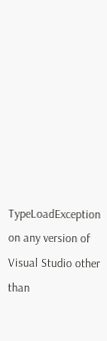TypeLoadException on any version of Visual Studio other than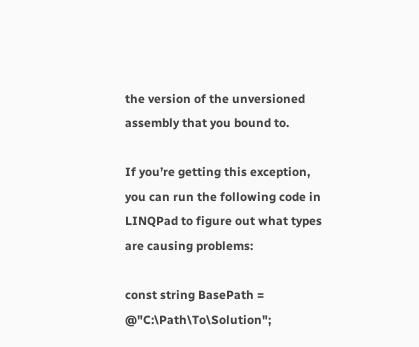the version of the unversioned assembly that you bound to.

If you’re getting this exception, you can run the following code in LINQPad to figure out what types are causing problems:

const string BasePath = @"C:\Path\To\Solution";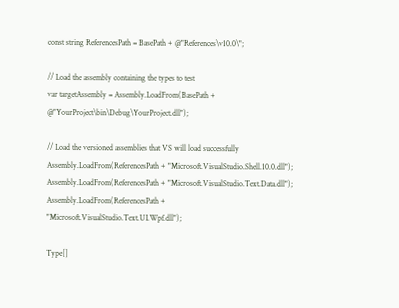const string ReferencesPath = BasePath + @"References\v10.0\";

// Load the assembly containing the types to test
var targetAssembly = Assembly.LoadFrom(BasePath + @"YourProject\bin\Debug\YourProject.dll");

// Load the versioned assemblies that VS will load successfully
Assembly.LoadFrom(ReferencesPath + "Microsoft.VisualStudio.Shell.10.0.dll");
Assembly.LoadFrom(ReferencesPath + "Microsoft.VisualStudio.Text.Data.dll");
Assembly.LoadFrom(ReferencesPath + "Microsoft.VisualStudio.Text.UI.Wpf.dll");

Type[]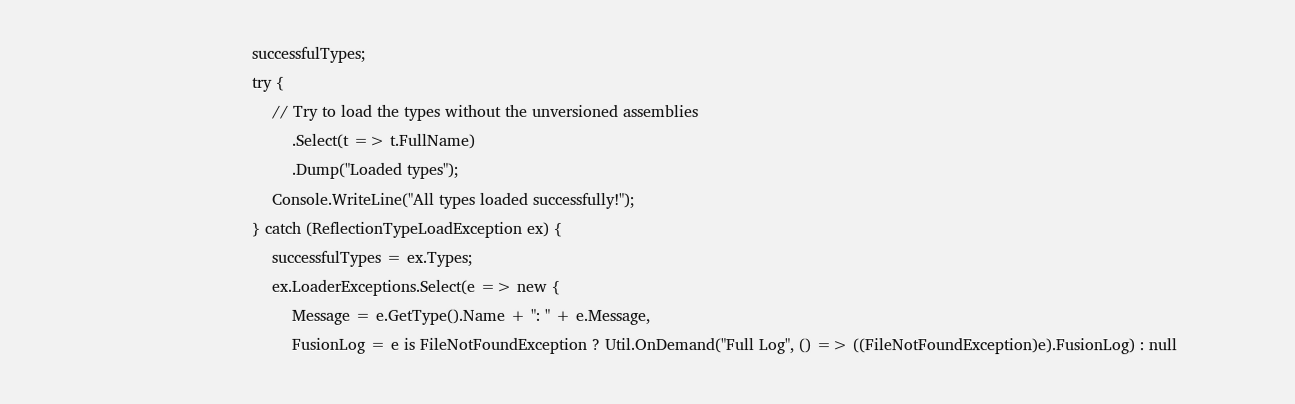successfulTypes;
try {
    // Try to load the types without the unversioned assemblies
        .Select(t => t.FullName)
        .Dump("Loaded types");
    Console.WriteLine("All types loaded successfully!");
} catch (ReflectionTypeLoadException ex) {
    successfulTypes = ex.Types;
    ex.LoaderExceptions.Select(e => new {
        Message = e.GetType().Name + ": " + e.Message,
        FusionLog = e is FileNotFoundException ? Util.OnDemand("Full Log", () => ((FileNotFoundException)e).FusionLog) : null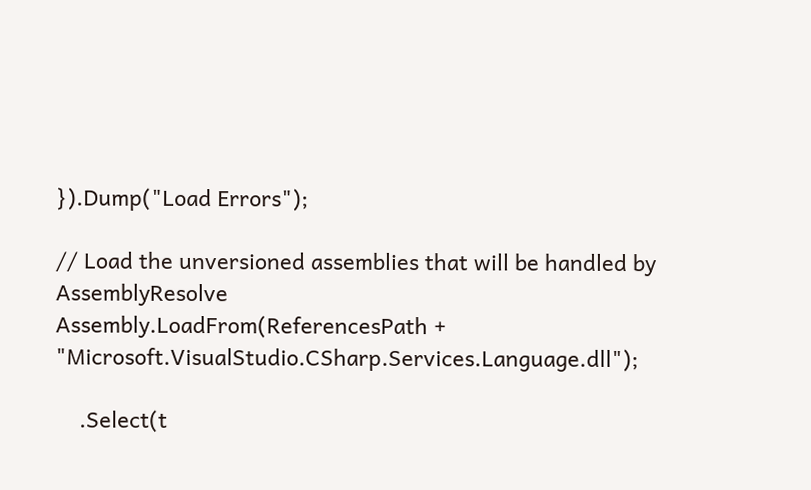}).Dump("Load Errors");

// Load the unversioned assemblies that will be handled by AssemblyResolve
Assembly.LoadFrom(ReferencesPath + "Microsoft.VisualStudio.CSharp.Services.Language.dll");

    .Select(t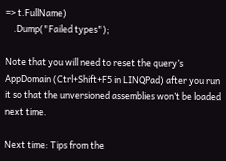=> t.FullName)
    .Dump("Failed types");

Note that you will need to reset the query’s AppDomain (Ctrl+Shift+F5 in LINQPad) after you run it so that the unversioned assemblies won’t be loaded next time.

Next time: Tips from the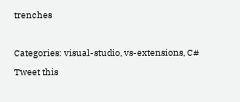trenches

Categories: visual-studio, vs-extensions, C# Tweet this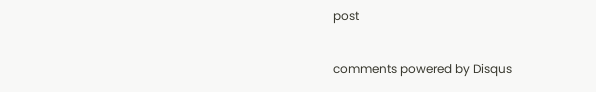post

comments powered by Disqus